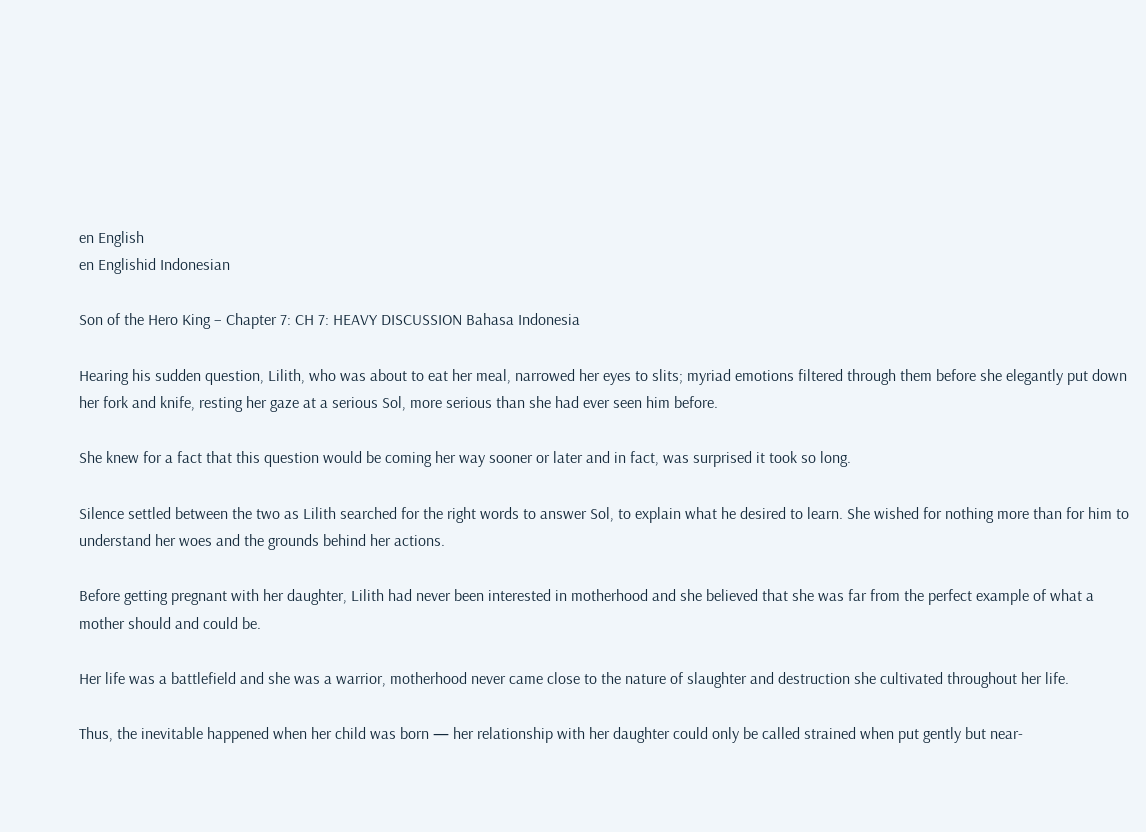en English
en Englishid Indonesian

Son of the Hero King – Chapter 7: CH 7: HEAVY DISCUSSION Bahasa Indonesia

Hearing his sudden question, Lilith, who was about to eat her meal, narrowed her eyes to slits; myriad emotions filtered through them before she elegantly put down her fork and knife, resting her gaze at a serious Sol, more serious than she had ever seen him before.

She knew for a fact that this question would be coming her way sooner or later and in fact, was surprised it took so long.

Silence settled between the two as Lilith searched for the right words to answer Sol, to explain what he desired to learn. She wished for nothing more than for him to understand her woes and the grounds behind her actions.

Before getting pregnant with her daughter, Lilith had never been interested in motherhood and she believed that she was far from the perfect example of what a mother should and could be.

Her life was a battlefield and she was a warrior, motherhood never came close to the nature of slaughter and destruction she cultivated throughout her life.

Thus, the inevitable happened when her child was born — her relationship with her daughter could only be called strained when put gently but near-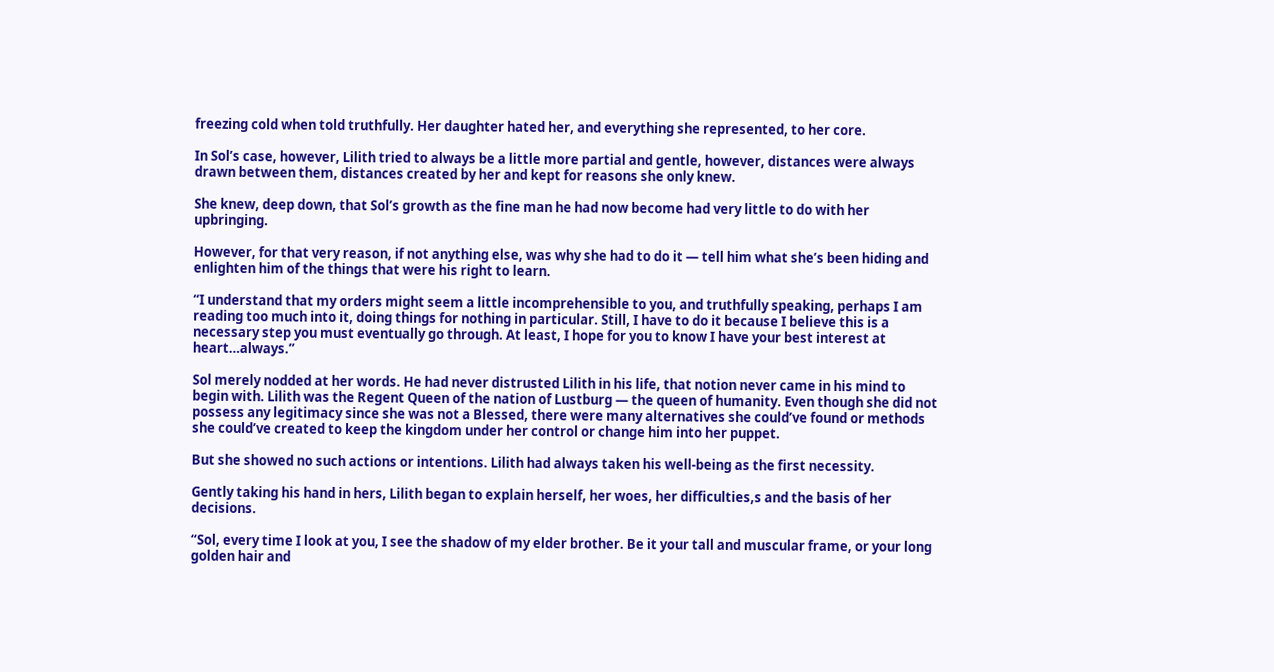freezing cold when told truthfully. Her daughter hated her, and everything she represented, to her core.

In Sol’s case, however, Lilith tried to always be a little more partial and gentle, however, distances were always drawn between them, distances created by her and kept for reasons she only knew.

She knew, deep down, that Sol’s growth as the fine man he had now become had very little to do with her upbringing.

However, for that very reason, if not anything else, was why she had to do it — tell him what she’s been hiding and enlighten him of the things that were his right to learn.

“I understand that my orders might seem a little incomprehensible to you, and truthfully speaking, perhaps I am reading too much into it, doing things for nothing in particular. Still, I have to do it because I believe this is a necessary step you must eventually go through. At least, I hope for you to know I have your best interest at heart…always.”

Sol merely nodded at her words. He had never distrusted Lilith in his life, that notion never came in his mind to begin with. Lilith was the Regent Queen of the nation of Lustburg — the queen of humanity. Even though she did not possess any legitimacy since she was not a Blessed, there were many alternatives she could’ve found or methods she could’ve created to keep the kingdom under her control or change him into her puppet.

But she showed no such actions or intentions. Lilith had always taken his well-being as the first necessity.

Gently taking his hand in hers, Lilith began to explain herself, her woes, her difficulties,s and the basis of her decisions.

“Sol, every time I look at you, I see the shadow of my elder brother. Be it your tall and muscular frame, or your long golden hair and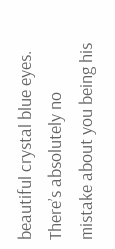beautiful crystal blue eyes. There’s absolutely no mistake about you being his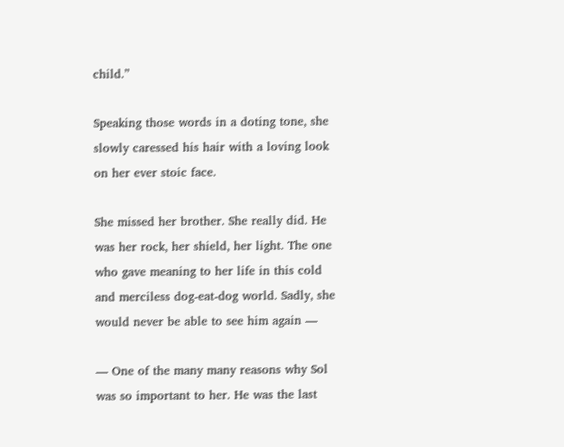child.”

Speaking those words in a doting tone, she slowly caressed his hair with a loving look on her ever stoic face.

She missed her brother. She really did. He was her rock, her shield, her light. The one who gave meaning to her life in this cold and merciless dog-eat-dog world. Sadly, she would never be able to see him again —

— One of the many many reasons why Sol was so important to her. He was the last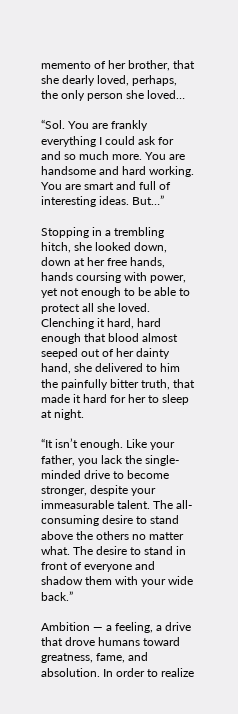memento of her brother, that she dearly loved, perhaps, the only person she loved…

“Sol. You are frankly everything I could ask for and so much more. You are handsome and hard working. You are smart and full of interesting ideas. But…”

Stopping in a trembling hitch, she looked down, down at her free hands, hands coursing with power, yet not enough to be able to protect all she loved. Clenching it hard, hard enough that blood almost seeped out of her dainty hand, she delivered to him the painfully bitter truth, that made it hard for her to sleep at night.

“It isn’t enough. Like your father, you lack the single-minded drive to become stronger, despite your immeasurable talent. The all-consuming desire to stand above the others no matter what. The desire to stand in front of everyone and shadow them with your wide back.”

Ambition — a feeling, a drive that drove humans toward greatness, fame, and absolution. In order to realize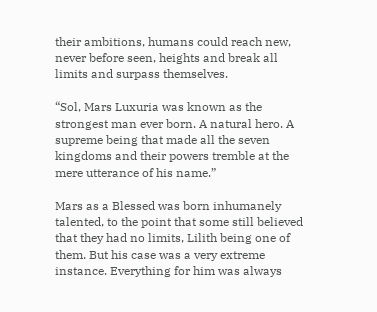their ambitions, humans could reach new, never before seen, heights and break all limits and surpass themselves.

“Sol, Mars Luxuria was known as the strongest man ever born. A natural hero. A supreme being that made all the seven kingdoms and their powers tremble at the mere utterance of his name.”

Mars as a Blessed was born inhumanely talented, to the point that some still believed that they had no limits, Lilith being one of them. But his case was a very extreme instance. Everything for him was always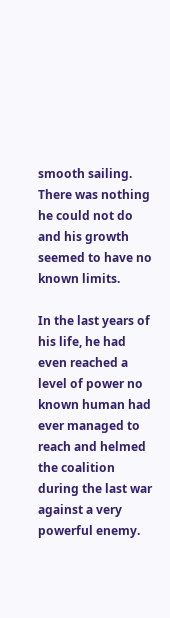smooth sailing. There was nothing he could not do and his growth seemed to have no known limits.

In the last years of his life, he had even reached a level of power no known human had ever managed to reach and helmed the coalition during the last war against a very powerful enemy.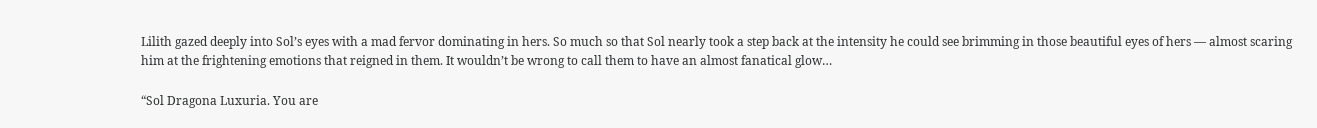Lilith gazed deeply into Sol’s eyes with a mad fervor dominating in hers. So much so that Sol nearly took a step back at the intensity he could see brimming in those beautiful eyes of hers — almost scaring him at the frightening emotions that reigned in them. It wouldn’t be wrong to call them to have an almost fanatical glow…

“Sol Dragona Luxuria. You are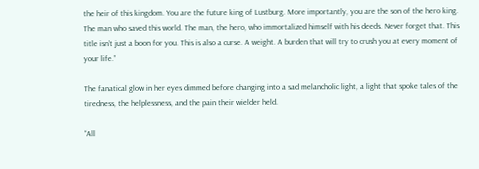the heir of this kingdom. You are the future king of Lustburg. More importantly, you are the son of the hero king. The man who saved this world. The man, the hero, who immortalized himself with his deeds. Never forget that. This title isn’t just a boon for you. This is also a curse. A weight. A burden that will try to crush you at every moment of your life.”

The fanatical glow in her eyes dimmed before changing into a sad melancholic light, a light that spoke tales of the tiredness, the helplessness, and the pain their wielder held.

“All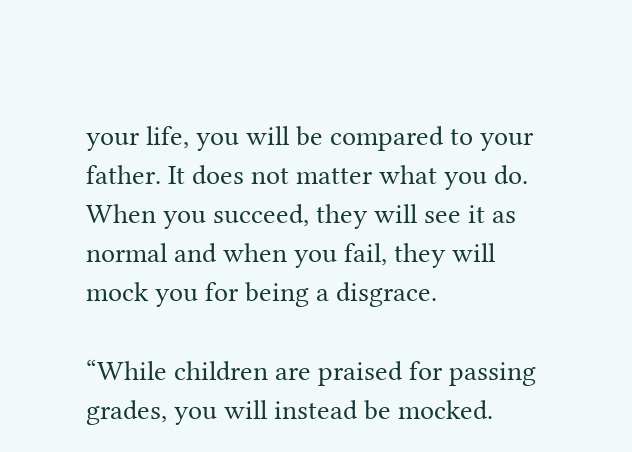your life, you will be compared to your father. It does not matter what you do. When you succeed, they will see it as normal and when you fail, they will mock you for being a disgrace.

“While children are praised for passing grades, you will instead be mocked.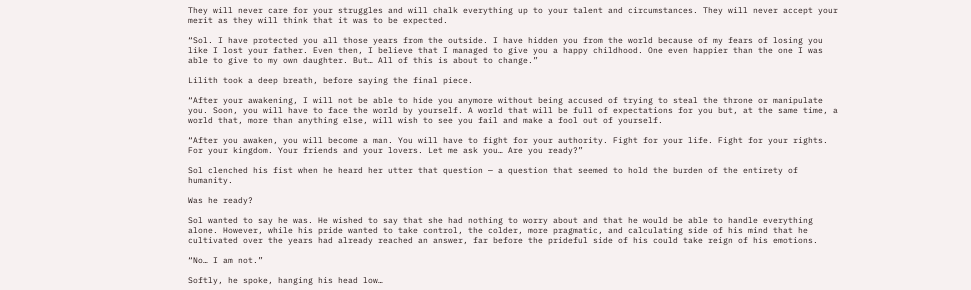They will never care for your struggles and will chalk everything up to your talent and circumstances. They will never accept your merit as they will think that it was to be expected.

“Sol. I have protected you all those years from the outside. I have hidden you from the world because of my fears of losing you like I lost your father. Even then, I believe that I managed to give you a happy childhood. One even happier than the one I was able to give to my own daughter. But… All of this is about to change.”

Lilith took a deep breath, before saying the final piece.

“After your awakening, I will not be able to hide you anymore without being accused of trying to steal the throne or manipulate you. Soon, you will have to face the world by yourself. A world that will be full of expectations for you but, at the same time, a world that, more than anything else, will wish to see you fail and make a fool out of yourself.

“After you awaken, you will become a man. You will have to fight for your authority. Fight for your life. Fight for your rights. For your kingdom. Your friends and your lovers. Let me ask you… Are you ready?”

Sol clenched his fist when he heard her utter that question — a question that seemed to hold the burden of the entirety of humanity.

Was he ready?

Sol wanted to say he was. He wished to say that she had nothing to worry about and that he would be able to handle everything alone. However, while his pride wanted to take control, the colder, more pragmatic, and calculating side of his mind that he cultivated over the years had already reached an answer, far before the prideful side of his could take reign of his emotions.

“No… I am not.”

Softly, he spoke, hanging his head low…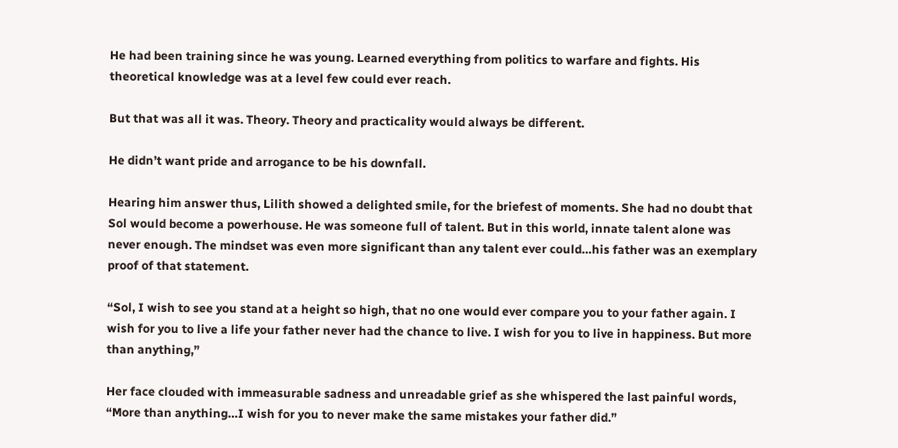He had been training since he was young. Learned everything from politics to warfare and fights. His theoretical knowledge was at a level few could ever reach.

But that was all it was. Theory. Theory and practicality would always be different.

He didn’t want pride and arrogance to be his downfall.

Hearing him answer thus, Lilith showed a delighted smile, for the briefest of moments. She had no doubt that Sol would become a powerhouse. He was someone full of talent. But in this world, innate talent alone was never enough. The mindset was even more significant than any talent ever could…his father was an exemplary proof of that statement.

“Sol, I wish to see you stand at a height so high, that no one would ever compare you to your father again. I wish for you to live a life your father never had the chance to live. I wish for you to live in happiness. But more than anything,”

Her face clouded with immeasurable sadness and unreadable grief as she whispered the last painful words, “More than anything…I wish for you to never make the same mistakes your father did.”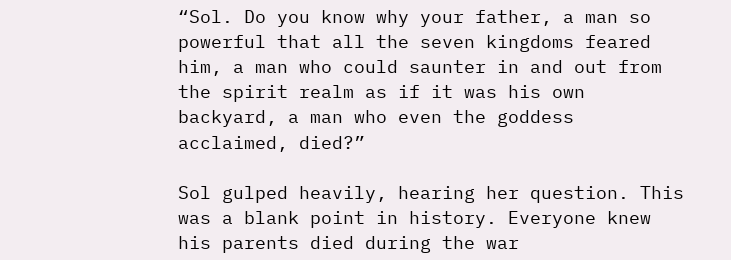“Sol. Do you know why your father, a man so powerful that all the seven kingdoms feared him, a man who could saunter in and out from the spirit realm as if it was his own backyard, a man who even the goddess acclaimed, died?”

Sol gulped heavily, hearing her question. This was a blank point in history. Everyone knew his parents died during the war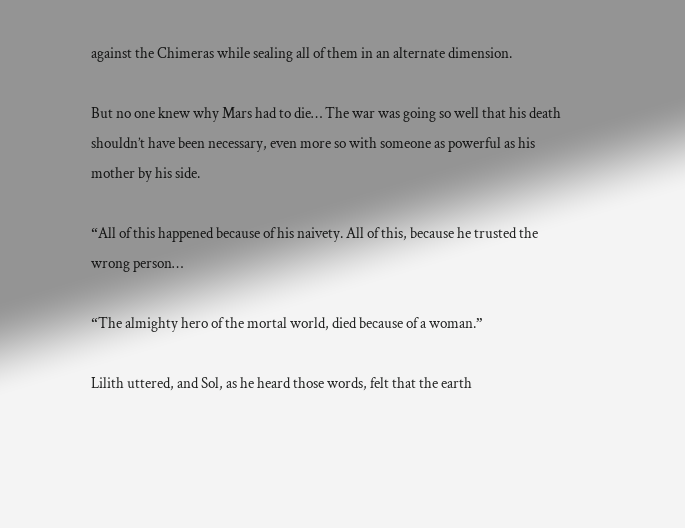against the Chimeras while sealing all of them in an alternate dimension.

But no one knew why Mars had to die… The war was going so well that his death shouldn’t have been necessary, even more so with someone as powerful as his mother by his side.

“All of this happened because of his naivety. All of this, because he trusted the wrong person…

“The almighty hero of the mortal world, died because of a woman.”

Lilith uttered, and Sol, as he heard those words, felt that the earth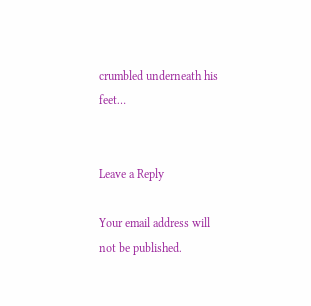crumbled underneath his feet…


Leave a Reply

Your email address will not be published.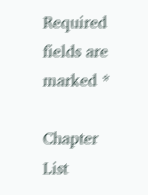Required fields are marked *

Chapter List